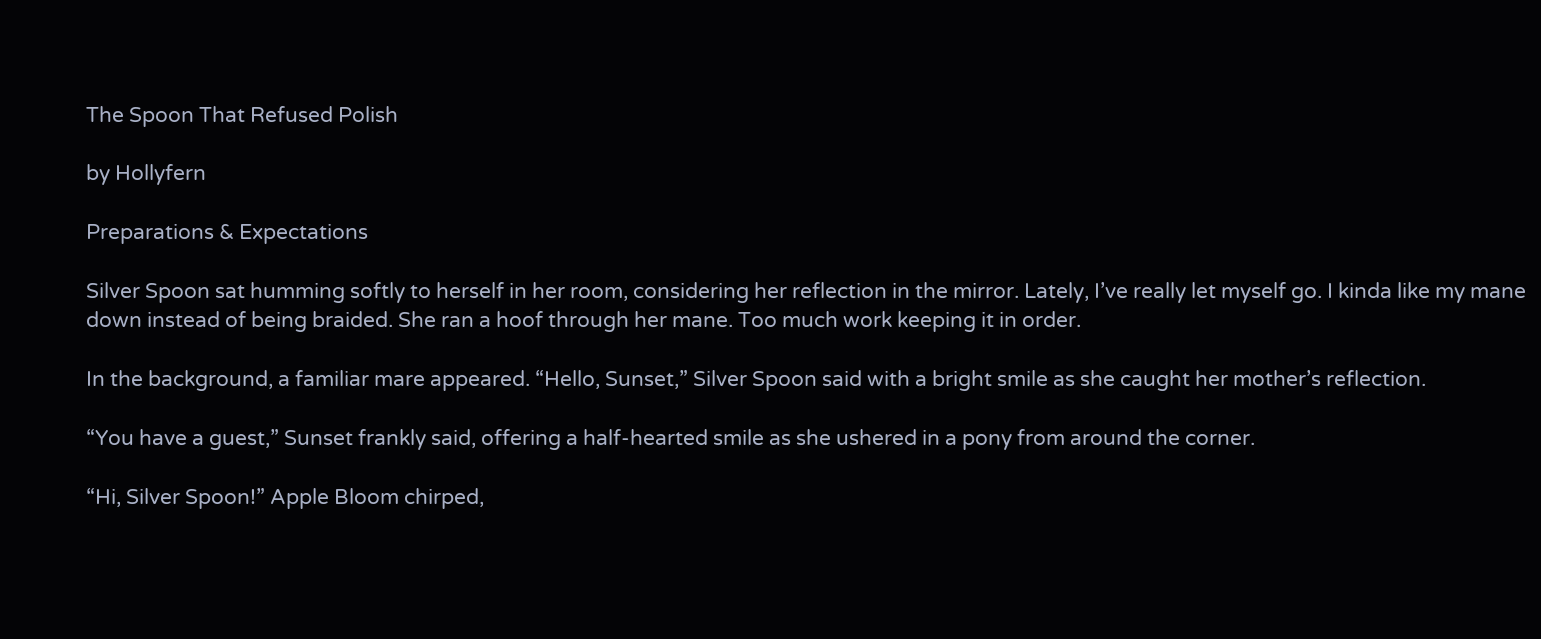The Spoon That Refused Polish

by Hollyfern

Preparations & Expectations

Silver Spoon sat humming softly to herself in her room, considering her reflection in the mirror. Lately, I’ve really let myself go. I kinda like my mane down instead of being braided. She ran a hoof through her mane. Too much work keeping it in order.

In the background, a familiar mare appeared. “Hello, Sunset,” Silver Spoon said with a bright smile as she caught her mother’s reflection.

“You have a guest,” Sunset frankly said, offering a half-hearted smile as she ushered in a pony from around the corner.

“Hi, Silver Spoon!” Apple Bloom chirped,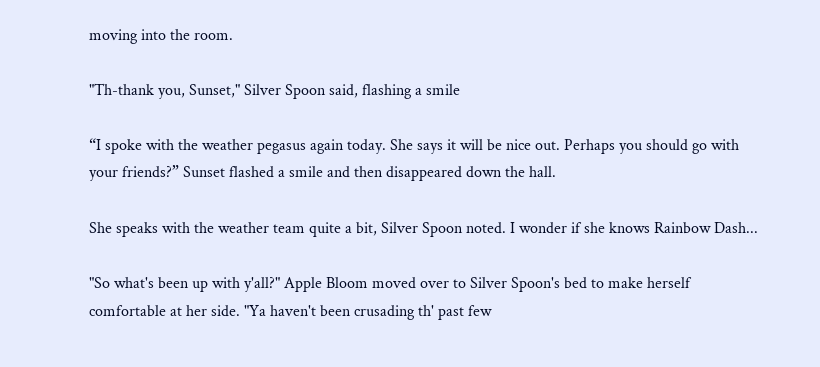moving into the room.

"Th-thank you, Sunset," Silver Spoon said, flashing a smile

“I spoke with the weather pegasus again today. She says it will be nice out. Perhaps you should go with your friends?” Sunset flashed a smile and then disappeared down the hall.

She speaks with the weather team quite a bit, Silver Spoon noted. I wonder if she knows Rainbow Dash...

"So what's been up with y'all?" Apple Bloom moved over to Silver Spoon's bed to make herself comfortable at her side. "Ya haven't been crusading th' past few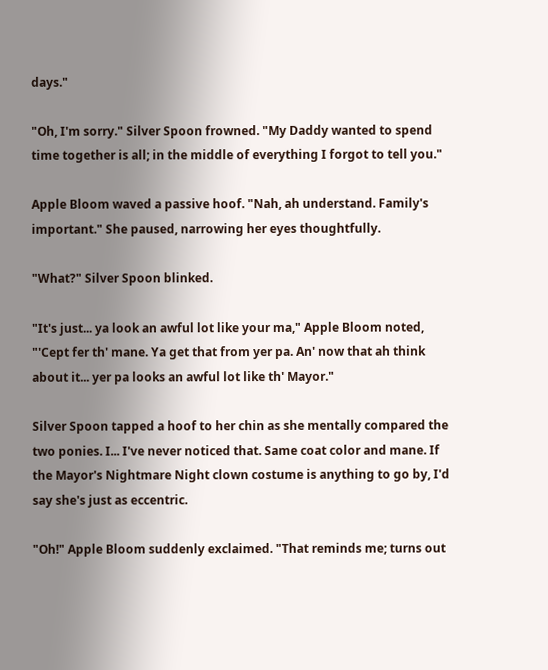days."

"Oh, I'm sorry." Silver Spoon frowned. "My Daddy wanted to spend time together is all; in the middle of everything I forgot to tell you."

Apple Bloom waved a passive hoof. "Nah, ah understand. Family's important." She paused, narrowing her eyes thoughtfully.

"What?" Silver Spoon blinked.

"It's just... ya look an awful lot like your ma," Apple Bloom noted, "'Cept fer th' mane. Ya get that from yer pa. An' now that ah think about it... yer pa looks an awful lot like th' Mayor."

Silver Spoon tapped a hoof to her chin as she mentally compared the two ponies. I... I've never noticed that. Same coat color and mane. If the Mayor's Nightmare Night clown costume is anything to go by, I'd say she's just as eccentric.

"Oh!" Apple Bloom suddenly exclaimed. "That reminds me; turns out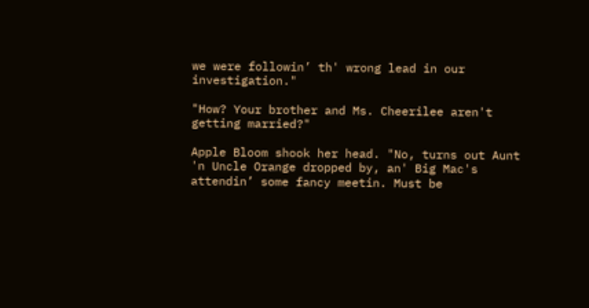we were followin’ th' wrong lead in our investigation."

"How? Your brother and Ms. Cheerilee aren't getting married?"

Apple Bloom shook her head. "No, turns out Aunt 'n Uncle Orange dropped by, an' Big Mac's attendin’ some fancy meetin. Must be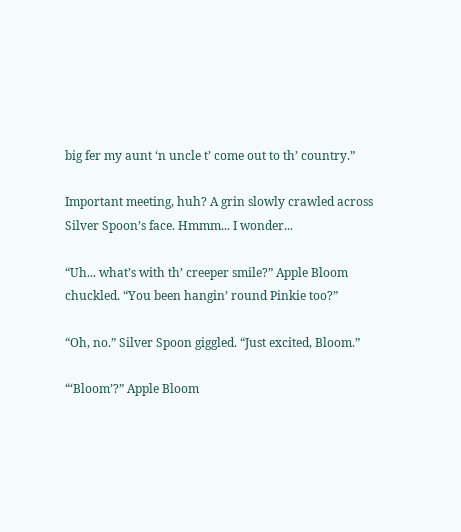big fer my aunt ‘n uncle t’ come out to th’ country.”

Important meeting, huh? A grin slowly crawled across Silver Spoon’s face. Hmmm... I wonder...

“Uh... what’s with th’ creeper smile?” Apple Bloom chuckled. “You been hangin’ round Pinkie too?”

“Oh, no.” Silver Spoon giggled. “Just excited, Bloom.”

“‘Bloom’?” Apple Bloom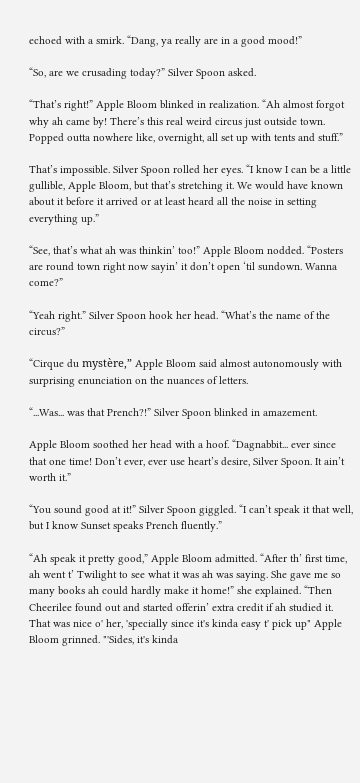echoed with a smirk. “Dang, ya really are in a good mood!”

“So, are we crusading today?” Silver Spoon asked.

“That’s right!” Apple Bloom blinked in realization. “Ah almost forgot why ah came by! There’s this real weird circus just outside town. Popped outta nowhere like, overnight, all set up with tents and stuff.”

That’s impossible. Silver Spoon rolled her eyes. “I know I can be a little gullible, Apple Bloom, but that’s stretching it. We would have known about it before it arrived or at least heard all the noise in setting everything up.”

“See, that’s what ah was thinkin’ too!” Apple Bloom nodded. “Posters are round town right now sayin’ it don’t open ‘til sundown. Wanna come?”

“Yeah right.” Silver Spoon hook her head. “What’s the name of the circus?”

“Cirque du mystère,” Apple Bloom said almost autonomously with surprising enunciation on the nuances of letters.

“...Was... was that Prench?!” Silver Spoon blinked in amazement.

Apple Bloom soothed her head with a hoof. “Dagnabbit... ever since that one time! Don’t ever, ever use heart’s desire, Silver Spoon. It ain’t worth it.”

“You sound good at it!” Silver Spoon giggled. “I can’t speak it that well, but I know Sunset speaks Prench fluently.”

“Ah speak it pretty good,” Apple Bloom admitted. “After th’ first time, ah went t’ Twilight to see what it was ah was saying. She gave me so many books ah could hardly make it home!” she explained. “Then Cheerilee found out and started offerin’ extra credit if ah studied it. That was nice o' her, 'specially since it's kinda easy t' pick up" Apple Bloom grinned. "'Sides, it's kinda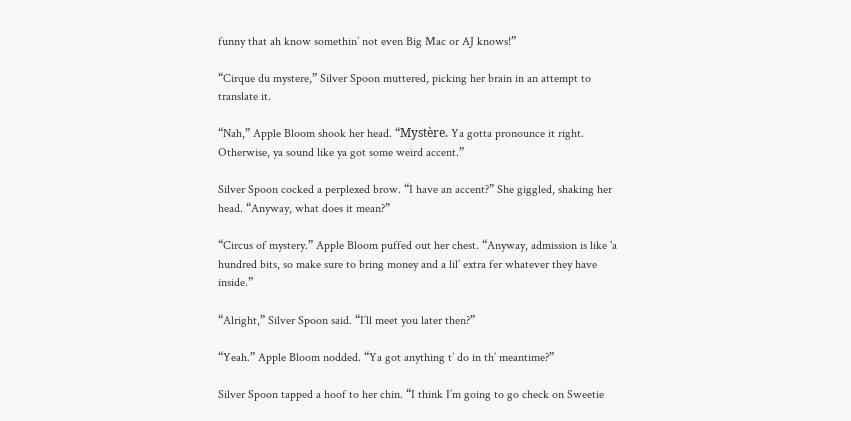funny that ah know somethin’ not even Big Mac or AJ knows!”

“Cirque du mystere,” Silver Spoon muttered, picking her brain in an attempt to translate it.

“Nah,” Apple Bloom shook her head. “Mystère. Ya gotta pronounce it right. Otherwise, ya sound like ya got some weird accent.”

Silver Spoon cocked a perplexed brow. “I have an accent?” She giggled, shaking her head. “Anyway, what does it mean?”

“Circus of mystery.” Apple Bloom puffed out her chest. “Anyway, admission is like 'a hundred bits, so make sure to bring money and a lil’ extra fer whatever they have inside.”

“Alright,” Silver Spoon said. “I’ll meet you later then?”

“Yeah.” Apple Bloom nodded. “Ya got anything t’ do in th’ meantime?”

Silver Spoon tapped a hoof to her chin. “I think I’m going to go check on Sweetie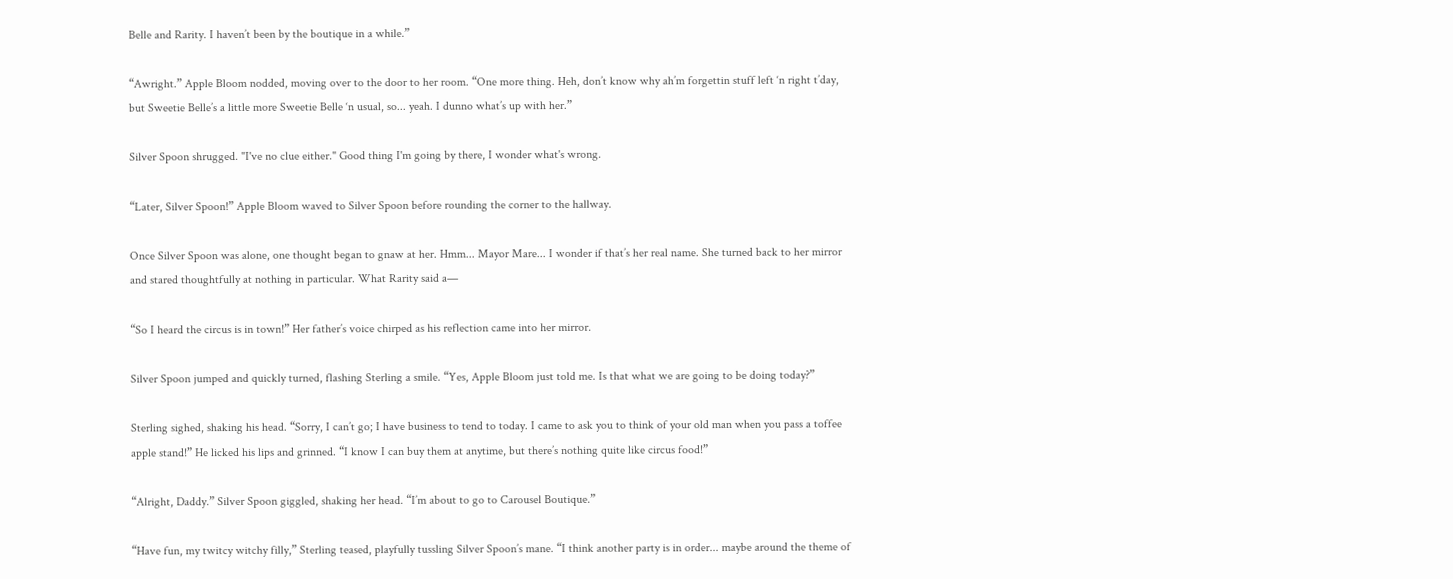Belle and Rarity. I haven’t been by the boutique in a while.”

“Awright.” Apple Bloom nodded, moving over to the door to her room. “One more thing. Heh, don’t know why ah’m forgettin stuff left ‘n right t’day, but Sweetie Belle’s a little more Sweetie Belle ‘n usual, so... yeah. I dunno what’s up with her.”

Silver Spoon shrugged. "I've no clue either." Good thing I'm going by there, I wonder what's wrong.

“Later, Silver Spoon!” Apple Bloom waved to Silver Spoon before rounding the corner to the hallway.

Once Silver Spoon was alone, one thought began to gnaw at her. Hmm... Mayor Mare... I wonder if that’s her real name. She turned back to her mirror and stared thoughtfully at nothing in particular. What Rarity said a—

“So I heard the circus is in town!” Her father’s voice chirped as his reflection came into her mirror.

Silver Spoon jumped and quickly turned, flashing Sterling a smile. “Yes, Apple Bloom just told me. Is that what we are going to be doing today?”

Sterling sighed, shaking his head. “Sorry, I can’t go; I have business to tend to today. I came to ask you to think of your old man when you pass a toffee apple stand!” He licked his lips and grinned. “I know I can buy them at anytime, but there’s nothing quite like circus food!”

“Alright, Daddy.” Silver Spoon giggled, shaking her head. “I’m about to go to Carousel Boutique.”

“Have fun, my twitcy witchy filly,” Sterling teased, playfully tussling Silver Spoon’s mane. “I think another party is in order... maybe around the theme of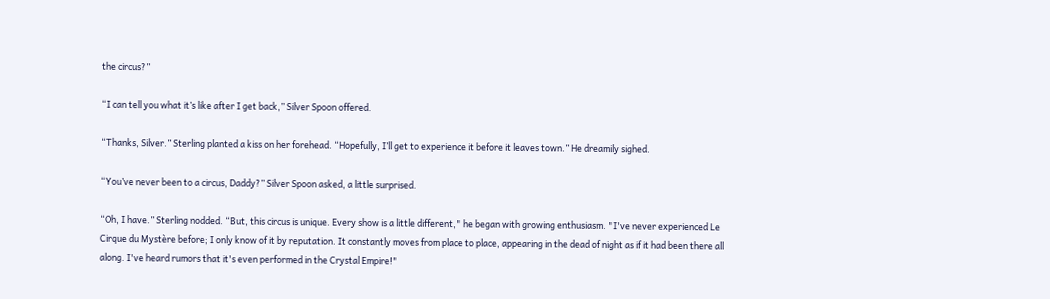the circus?”

“I can tell you what it’s like after I get back,” Silver Spoon offered.

“Thanks, Silver.” Sterling planted a kiss on her forehead. “Hopefully, I’ll get to experience it before it leaves town.” He dreamily sighed.

“You’ve never been to a circus, Daddy?” Silver Spoon asked, a little surprised.

“Oh, I have.” Sterling nodded. “But, this circus is unique. Every show is a little different," he began with growing enthusiasm. "I've never experienced Le Cirque du Mystère before; I only know of it by reputation. It constantly moves from place to place, appearing in the dead of night as if it had been there all along. I've heard rumors that it's even performed in the Crystal Empire!"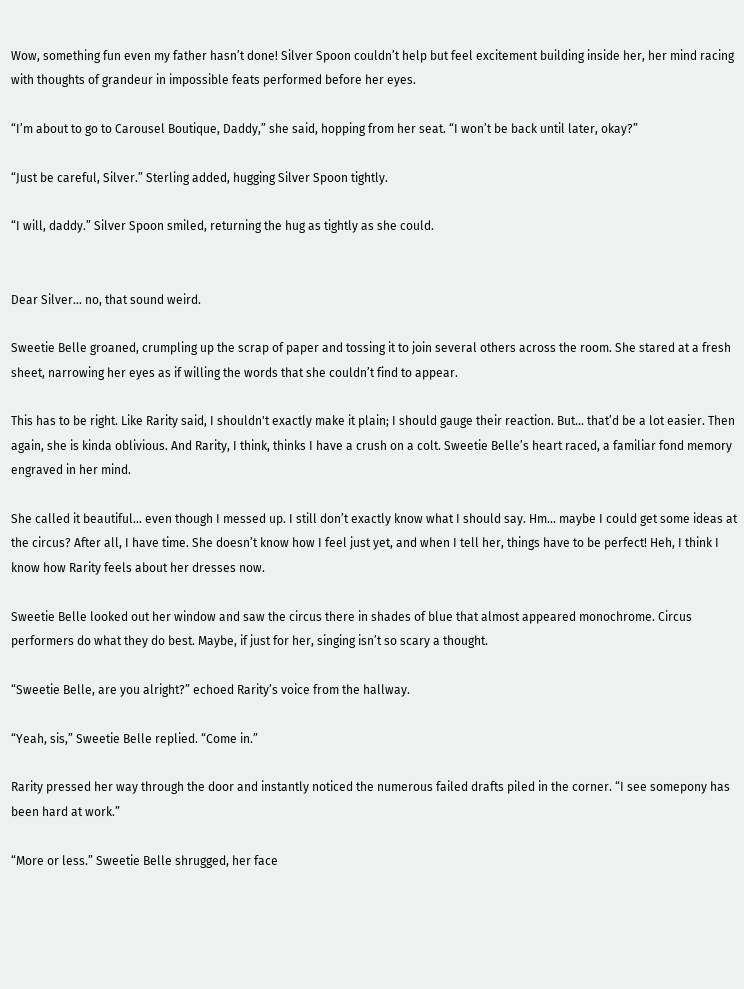Wow, something fun even my father hasn’t done! Silver Spoon couldn’t help but feel excitement building inside her, her mind racing with thoughts of grandeur in impossible feats performed before her eyes.

“I’m about to go to Carousel Boutique, Daddy,” she said, hopping from her seat. “I won’t be back until later, okay?”

“Just be careful, Silver.” Sterling added, hugging Silver Spoon tightly.

“I will, daddy.” Silver Spoon smiled, returning the hug as tightly as she could.


Dear Silver... no, that sound weird.

Sweetie Belle groaned, crumpling up the scrap of paper and tossing it to join several others across the room. She stared at a fresh sheet, narrowing her eyes as if willing the words that she couldn’t find to appear.

This has to be right. Like Rarity said, I shouldn't exactly make it plain; I should gauge their reaction. But... that’d be a lot easier. Then again, she is kinda oblivious. And Rarity, I think, thinks I have a crush on a colt. Sweetie Belle’s heart raced, a familiar fond memory engraved in her mind.

She called it beautiful... even though I messed up. I still don’t exactly know what I should say. Hm... maybe I could get some ideas at the circus? After all, I have time. She doesn’t know how I feel just yet, and when I tell her, things have to be perfect! Heh, I think I know how Rarity feels about her dresses now.

Sweetie Belle looked out her window and saw the circus there in shades of blue that almost appeared monochrome. Circus performers do what they do best. Maybe, if just for her, singing isn’t so scary a thought.

“Sweetie Belle, are you alright?” echoed Rarity’s voice from the hallway.

“Yeah, sis,” Sweetie Belle replied. “Come in.”

Rarity pressed her way through the door and instantly noticed the numerous failed drafts piled in the corner. “I see somepony has been hard at work.”

“More or less.” Sweetie Belle shrugged, her face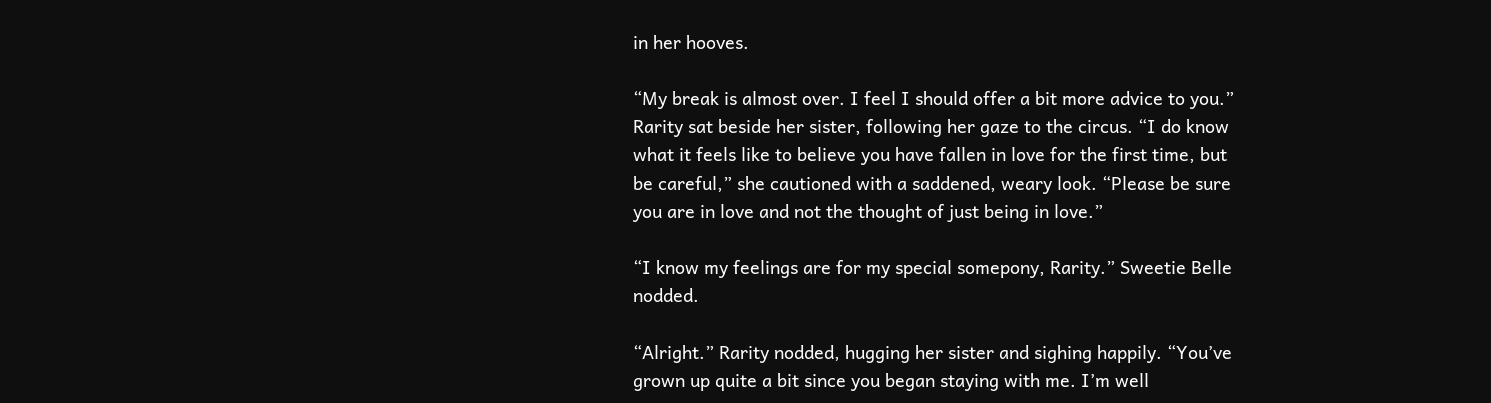in her hooves.

“My break is almost over. I feel I should offer a bit more advice to you.” Rarity sat beside her sister, following her gaze to the circus. “I do know what it feels like to believe you have fallen in love for the first time, but be careful,” she cautioned with a saddened, weary look. “Please be sure you are in love and not the thought of just being in love.”

“I know my feelings are for my special somepony, Rarity.” Sweetie Belle nodded.

“Alright.” Rarity nodded, hugging her sister and sighing happily. “You’ve grown up quite a bit since you began staying with me. I’m well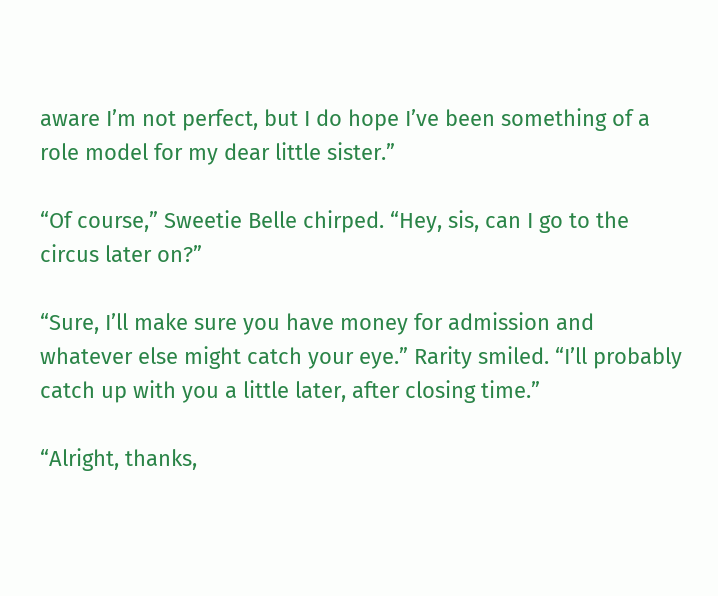aware I’m not perfect, but I do hope I’ve been something of a role model for my dear little sister.”

“Of course,” Sweetie Belle chirped. “Hey, sis, can I go to the circus later on?”

“Sure, I’ll make sure you have money for admission and whatever else might catch your eye.” Rarity smiled. “I’ll probably catch up with you a little later, after closing time.”

“Alright, thanks,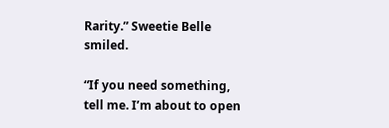Rarity.” Sweetie Belle smiled.

“If you need something, tell me. I’m about to open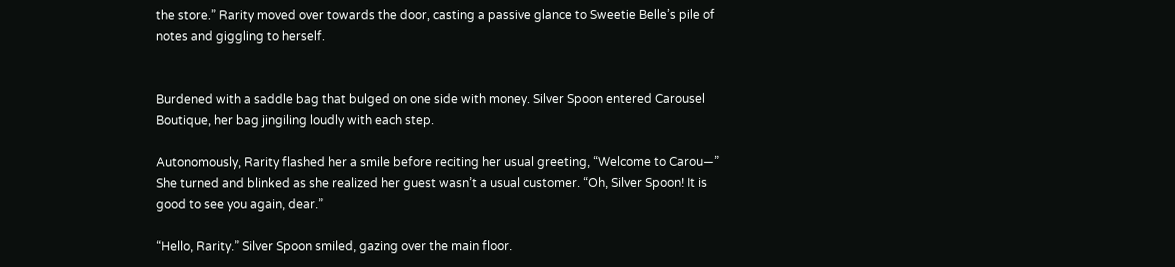the store.” Rarity moved over towards the door, casting a passive glance to Sweetie Belle’s pile of notes and giggling to herself.


Burdened with a saddle bag that bulged on one side with money. Silver Spoon entered Carousel Boutique, her bag jingiling loudly with each step.

Autonomously, Rarity flashed her a smile before reciting her usual greeting, “Welcome to Carou—” She turned and blinked as she realized her guest wasn’t a usual customer. “Oh, Silver Spoon! It is good to see you again, dear.”

“Hello, Rarity.” Silver Spoon smiled, gazing over the main floor.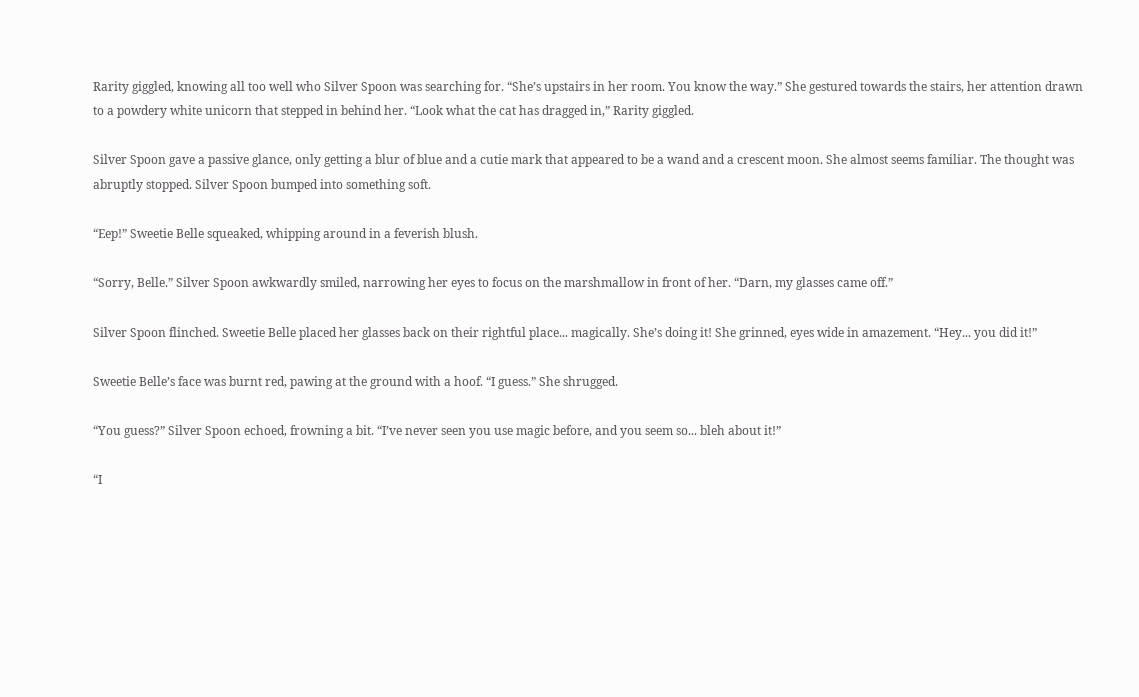Rarity giggled, knowing all too well who Silver Spoon was searching for. “She’s upstairs in her room. You know the way.” She gestured towards the stairs, her attention drawn to a powdery white unicorn that stepped in behind her. “Look what the cat has dragged in,” Rarity giggled.

Silver Spoon gave a passive glance, only getting a blur of blue and a cutie mark that appeared to be a wand and a crescent moon. She almost seems familiar. The thought was abruptly stopped. Silver Spoon bumped into something soft.

“Eep!” Sweetie Belle squeaked, whipping around in a feverish blush.

“Sorry, Belle.” Silver Spoon awkwardly smiled, narrowing her eyes to focus on the marshmallow in front of her. “Darn, my glasses came off.”

Silver Spoon flinched. Sweetie Belle placed her glasses back on their rightful place... magically. She’s doing it! She grinned, eyes wide in amazement. “Hey... you did it!”

Sweetie Belle’s face was burnt red, pawing at the ground with a hoof. “I guess.” She shrugged.

“You guess?” Silver Spoon echoed, frowning a bit. “I’ve never seen you use magic before, and you seem so... bleh about it!”

“I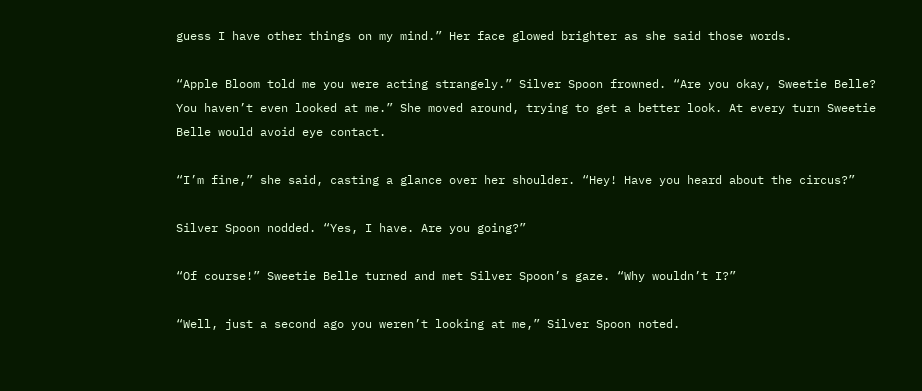guess I have other things on my mind.” Her face glowed brighter as she said those words.

“Apple Bloom told me you were acting strangely.” Silver Spoon frowned. “Are you okay, Sweetie Belle? You haven’t even looked at me.” She moved around, trying to get a better look. At every turn Sweetie Belle would avoid eye contact.

“I’m fine,” she said, casting a glance over her shoulder. “Hey! Have you heard about the circus?”

Silver Spoon nodded. “Yes, I have. Are you going?”

“Of course!” Sweetie Belle turned and met Silver Spoon’s gaze. “Why wouldn’t I?”

“Well, just a second ago you weren’t looking at me,” Silver Spoon noted.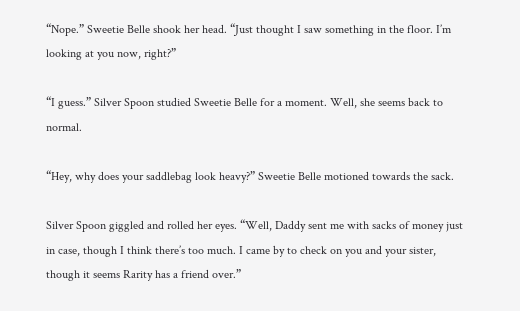“Nope.” Sweetie Belle shook her head. “Just thought I saw something in the floor. I’m looking at you now, right?”

“I guess.” Silver Spoon studied Sweetie Belle for a moment. Well, she seems back to normal.

“Hey, why does your saddlebag look heavy?” Sweetie Belle motioned towards the sack.

Silver Spoon giggled and rolled her eyes. “Well, Daddy sent me with sacks of money just in case, though I think there’s too much. I came by to check on you and your sister, though it seems Rarity has a friend over.”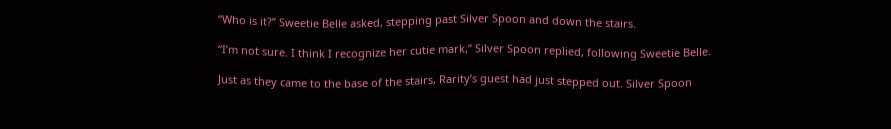“Who is it?” Sweetie Belle asked, stepping past Silver Spoon and down the stairs.

“I’m not sure. I think I recognize her cutie mark,” Silver Spoon replied, following Sweetie Belle.

Just as they came to the base of the stairs, Rarity’s guest had just stepped out. Silver Spoon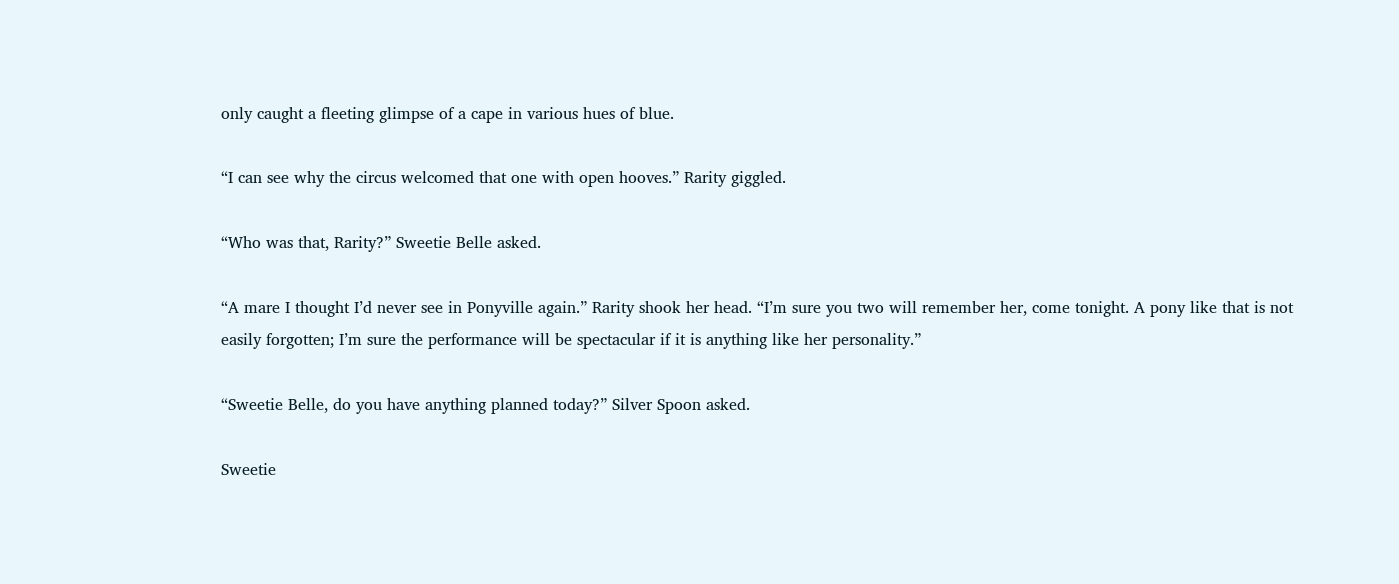only caught a fleeting glimpse of a cape in various hues of blue.

“I can see why the circus welcomed that one with open hooves.” Rarity giggled.

“Who was that, Rarity?” Sweetie Belle asked.

“A mare I thought I’d never see in Ponyville again.” Rarity shook her head. “I’m sure you two will remember her, come tonight. A pony like that is not easily forgotten; I’m sure the performance will be spectacular if it is anything like her personality.”

“Sweetie Belle, do you have anything planned today?” Silver Spoon asked.

Sweetie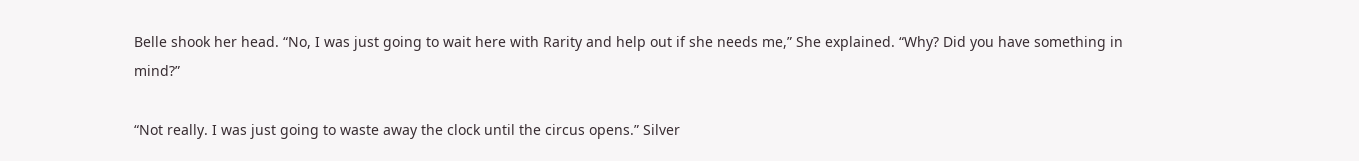Belle shook her head. “No, I was just going to wait here with Rarity and help out if she needs me,” She explained. “Why? Did you have something in mind?”

“Not really. I was just going to waste away the clock until the circus opens.” Silver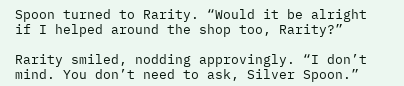Spoon turned to Rarity. “Would it be alright if I helped around the shop too, Rarity?”

Rarity smiled, nodding approvingly. “I don’t mind. You don’t need to ask, Silver Spoon.”